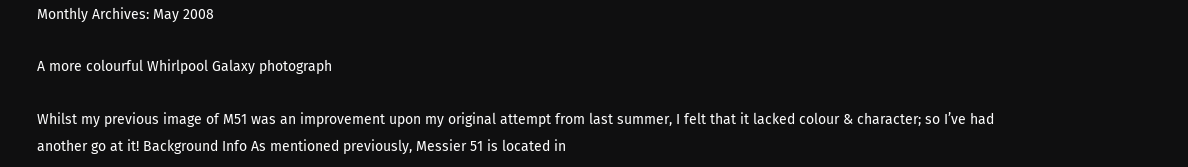Monthly Archives: May 2008

A more colourful Whirlpool Galaxy photograph

Whilst my previous image of M51 was an improvement upon my original attempt from last summer, I felt that it lacked colour & character; so I’ve had another go at it! Background Info As mentioned previously, Messier 51 is located in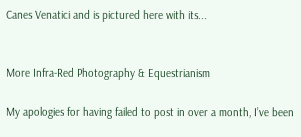Canes Venatici and is pictured here with its...


More Infra-Red Photography & Equestrianism

My apologies for having failed to post in over a month, I’ve been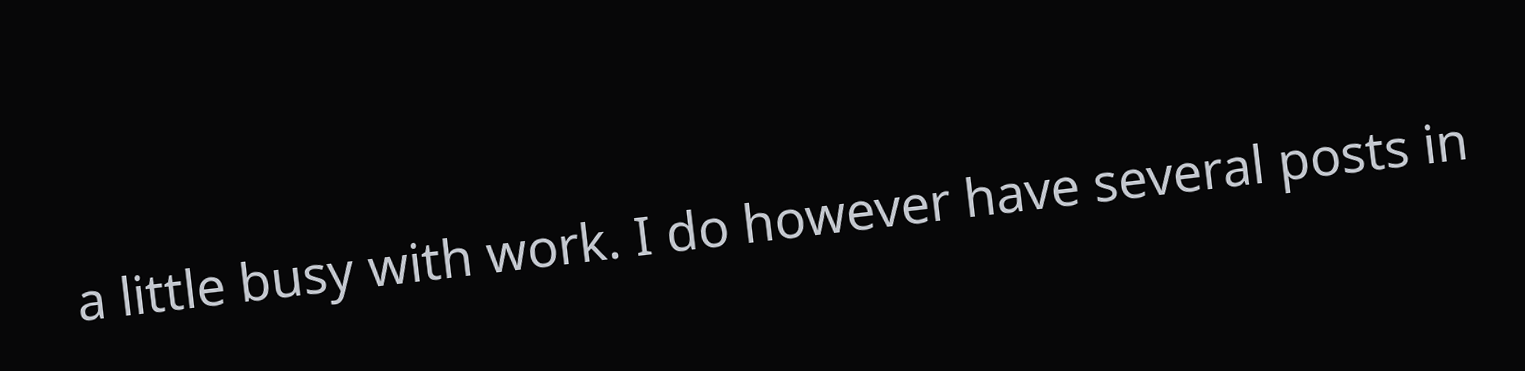a little busy with work. I do however have several posts in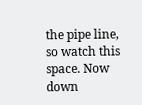the pipe line, so watch this space. Now down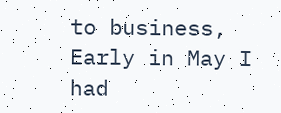to business, Early in May I had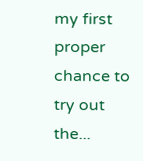my first proper chance to try out the...